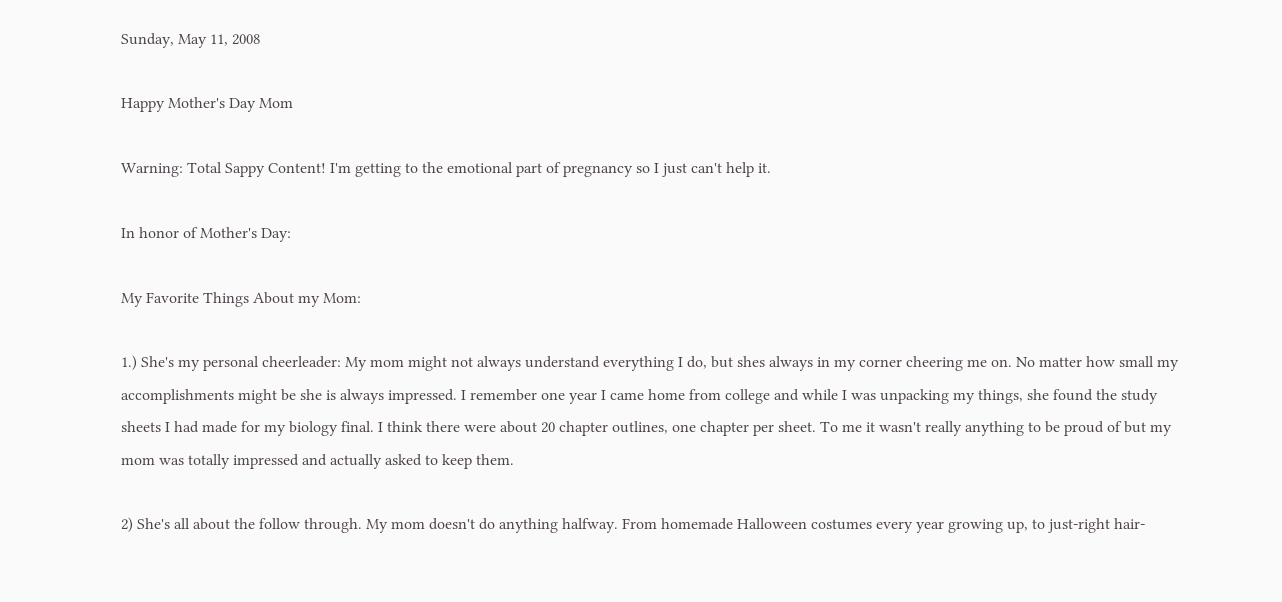Sunday, May 11, 2008

Happy Mother's Day Mom

Warning: Total Sappy Content! I'm getting to the emotional part of pregnancy so I just can't help it.

In honor of Mother's Day:

My Favorite Things About my Mom:

1.) She's my personal cheerleader: My mom might not always understand everything I do, but shes always in my corner cheering me on. No matter how small my accomplishments might be she is always impressed. I remember one year I came home from college and while I was unpacking my things, she found the study sheets I had made for my biology final. I think there were about 20 chapter outlines, one chapter per sheet. To me it wasn't really anything to be proud of but my mom was totally impressed and actually asked to keep them.

2) She's all about the follow through. My mom doesn't do anything halfway. From homemade Halloween costumes every year growing up, to just-right hair-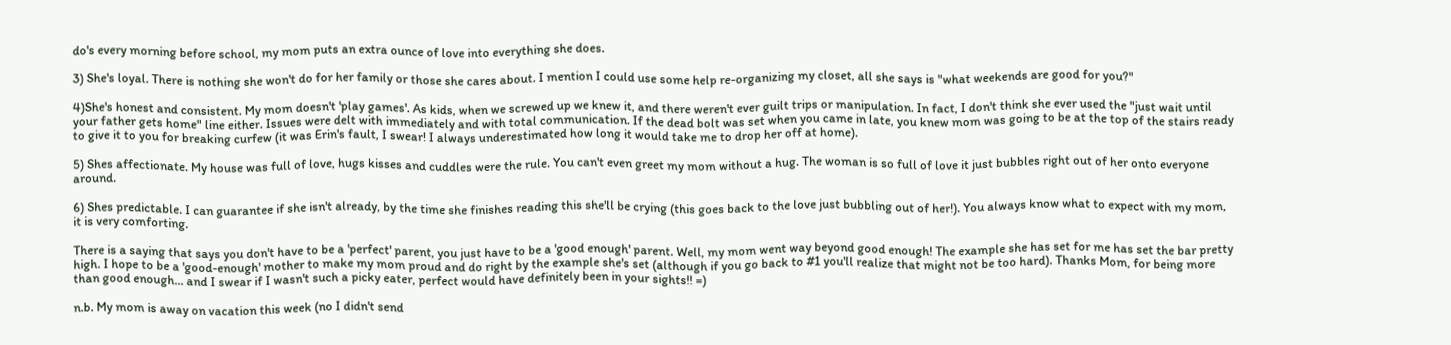do's every morning before school, my mom puts an extra ounce of love into everything she does.

3) She's loyal. There is nothing she won't do for her family or those she cares about. I mention I could use some help re-organizing my closet, all she says is "what weekends are good for you?"

4)She's honest and consistent. My mom doesn't 'play games'. As kids, when we screwed up we knew it, and there weren't ever guilt trips or manipulation. In fact, I don't think she ever used the "just wait until your father gets home" line either. Issues were delt with immediately and with total communication. If the dead bolt was set when you came in late, you knew mom was going to be at the top of the stairs ready to give it to you for breaking curfew (it was Erin's fault, I swear! I always underestimated how long it would take me to drop her off at home).

5) Shes affectionate. My house was full of love, hugs kisses and cuddles were the rule. You can't even greet my mom without a hug. The woman is so full of love it just bubbles right out of her onto everyone around.

6) Shes predictable. I can guarantee if she isn't already, by the time she finishes reading this she'll be crying (this goes back to the love just bubbling out of her!). You always know what to expect with my mom, it is very comforting.

There is a saying that says you don't have to be a 'perfect' parent, you just have to be a 'good enough' parent. Well, my mom went way beyond good enough! The example she has set for me has set the bar pretty high. I hope to be a 'good-enough' mother to make my mom proud and do right by the example she's set (although if you go back to #1 you'll realize that might not be too hard). Thanks Mom, for being more than good enough... and I swear if I wasn't such a picky eater, perfect would have definitely been in your sights!! =)

n.b. My mom is away on vacation this week (no I didn't send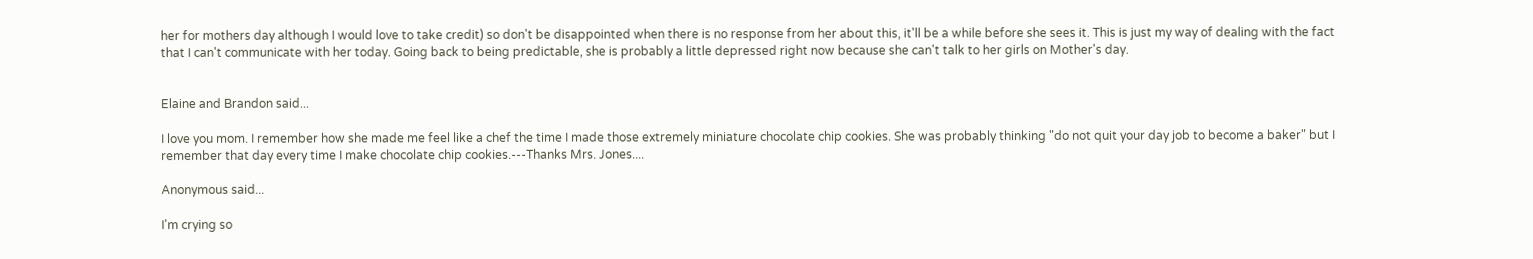her for mothers day although I would love to take credit) so don't be disappointed when there is no response from her about this, it'll be a while before she sees it. This is just my way of dealing with the fact that I can't communicate with her today. Going back to being predictable, she is probably a little depressed right now because she can't talk to her girls on Mother's day.


Elaine and Brandon said...

I love you mom. I remember how she made me feel like a chef the time I made those extremely miniature chocolate chip cookies. She was probably thinking "do not quit your day job to become a baker" but I remember that day every time I make chocolate chip cookies.---Thanks Mrs. Jones....

Anonymous said...

I'm crying so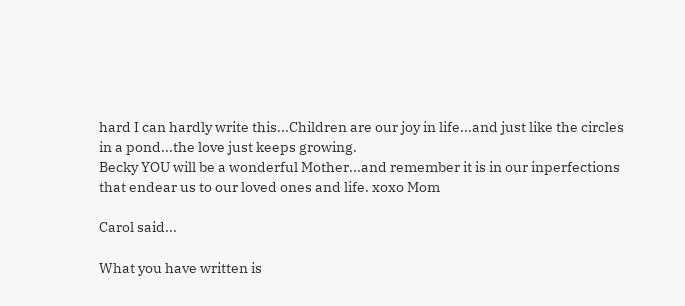hard I can hardly write this...Children are our joy in life...and just like the circles in a pond...the love just keeps growing.
Becky YOU will be a wonderful Mother...and remember it is in our inperfections that endear us to our loved ones and life. xoxo Mom

Carol said...

What you have written is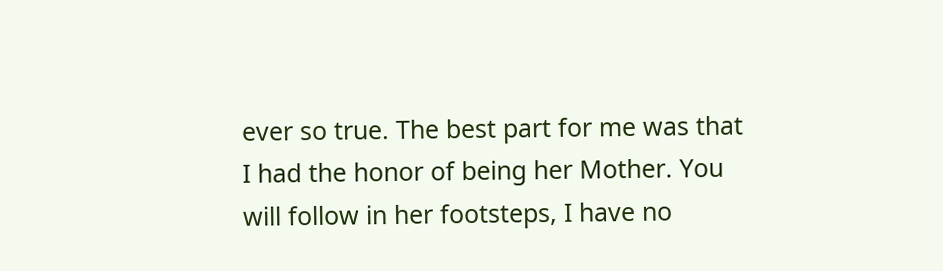ever so true. The best part for me was that I had the honor of being her Mother. You will follow in her footsteps, I have no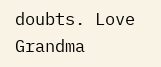doubts. Love Grandma